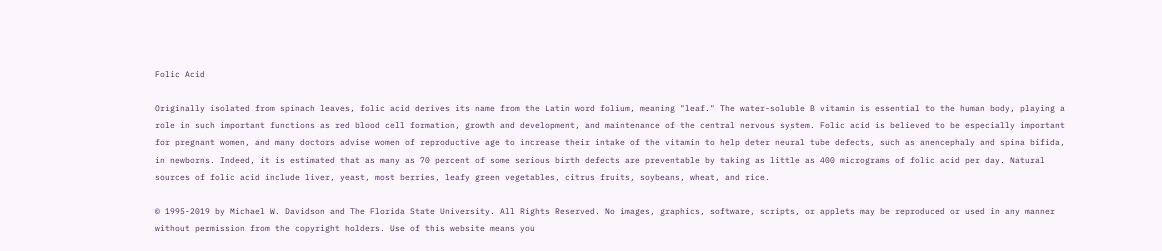Folic Acid

Originally isolated from spinach leaves, folic acid derives its name from the Latin word folium, meaning "leaf." The water-soluble B vitamin is essential to the human body, playing a role in such important functions as red blood cell formation, growth and development, and maintenance of the central nervous system. Folic acid is believed to be especially important for pregnant women, and many doctors advise women of reproductive age to increase their intake of the vitamin to help deter neural tube defects, such as anencephaly and spina bifida, in newborns. Indeed, it is estimated that as many as 70 percent of some serious birth defects are preventable by taking as little as 400 micrograms of folic acid per day. Natural sources of folic acid include liver, yeast, most berries, leafy green vegetables, citrus fruits, soybeans, wheat, and rice.

© 1995-2019 by Michael W. Davidson and The Florida State University. All Rights Reserved. No images, graphics, software, scripts, or applets may be reproduced or used in any manner without permission from the copyright holders. Use of this website means you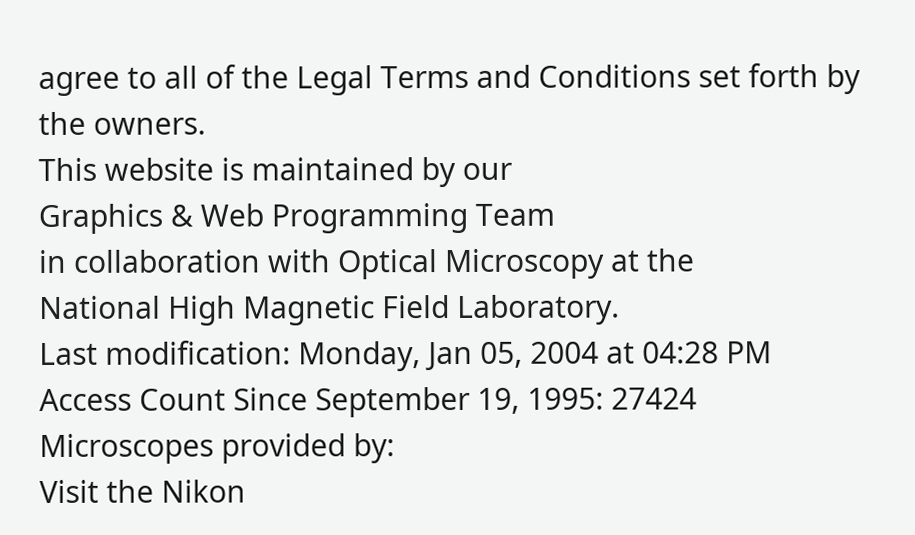agree to all of the Legal Terms and Conditions set forth by the owners.
This website is maintained by our
Graphics & Web Programming Team
in collaboration with Optical Microscopy at the
National High Magnetic Field Laboratory.
Last modification: Monday, Jan 05, 2004 at 04:28 PM
Access Count Since September 19, 1995: 27424
Microscopes provided by:
Visit the Nikon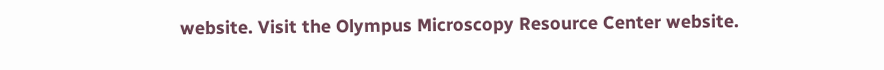website. Visit the Olympus Microscopy Resource Center website.